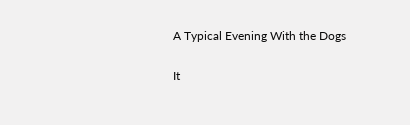A Typical Evening With the Dogs

It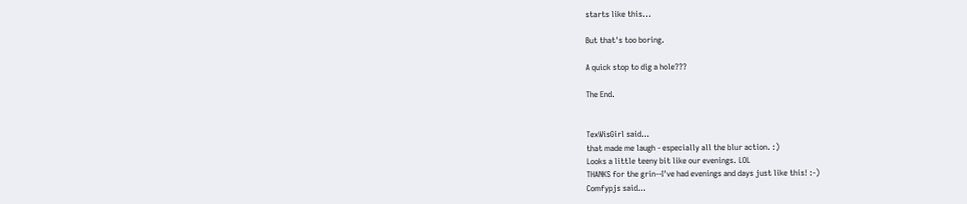starts like this...

But that's too boring.

A quick stop to dig a hole???

The End.


TexWisGirl said…
that made me laugh - especially all the blur action. :)
Looks a little teeny bit like our evenings. LOL
THANKS for the grin--I've had evenings and days just like this! :-)
Comfypjs said…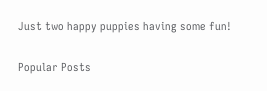Just two happy puppies having some fun!

Popular Posts